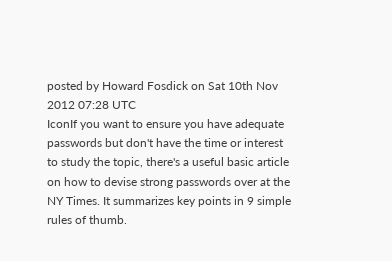posted by Howard Fosdick on Sat 10th Nov 2012 07:28 UTC
IconIf you want to ensure you have adequate passwords but don't have the time or interest to study the topic, there's a useful basic article on how to devise strong passwords over at the NY Times. It summarizes key points in 9 simple rules of thumb.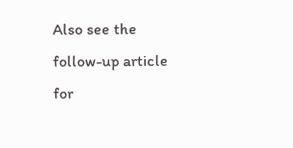Also see the follow-up article for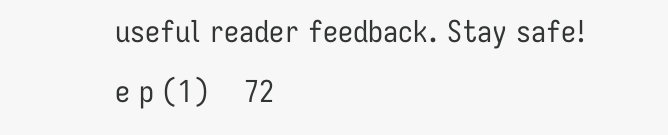useful reader feedback. Stay safe!
e p (1)    72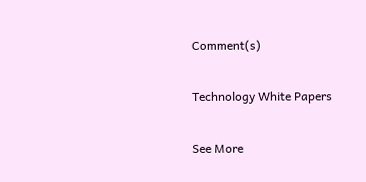Comment(s)

Technology White Papers

See More